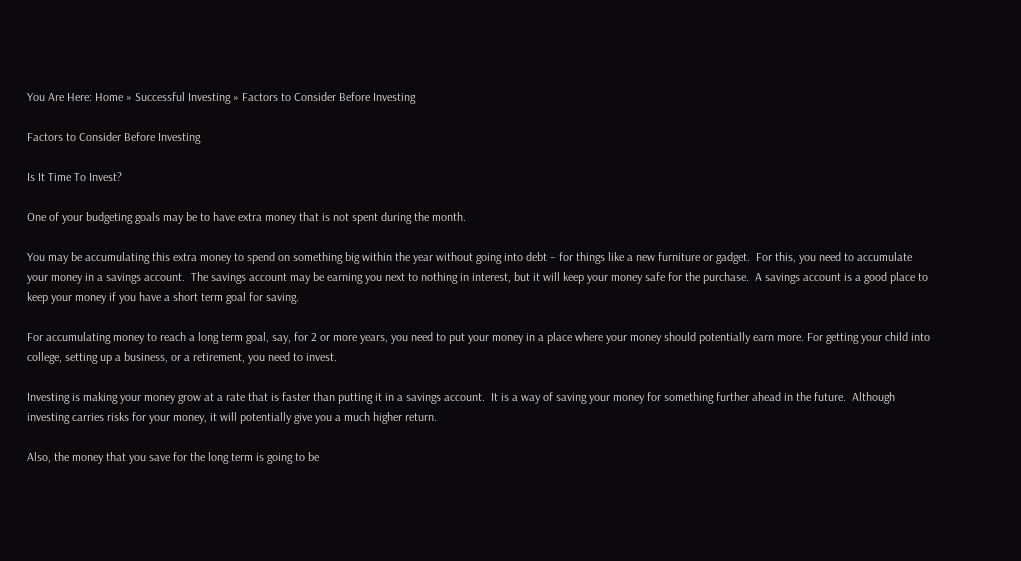You Are Here: Home » Successful Investing » Factors to Consider Before Investing

Factors to Consider Before Investing

Is It Time To Invest?

One of your budgeting goals may be to have extra money that is not spent during the month.

You may be accumulating this extra money to spend on something big within the year without going into debt – for things like a new furniture or gadget.  For this, you need to accumulate your money in a savings account.  The savings account may be earning you next to nothing in interest, but it will keep your money safe for the purchase.  A savings account is a good place to keep your money if you have a short term goal for saving.

For accumulating money to reach a long term goal, say, for 2 or more years, you need to put your money in a place where your money should potentially earn more. For getting your child into college, setting up a business, or a retirement, you need to invest.

Investing is making your money grow at a rate that is faster than putting it in a savings account.  It is a way of saving your money for something further ahead in the future.  Although investing carries risks for your money, it will potentially give you a much higher return.

Also, the money that you save for the long term is going to be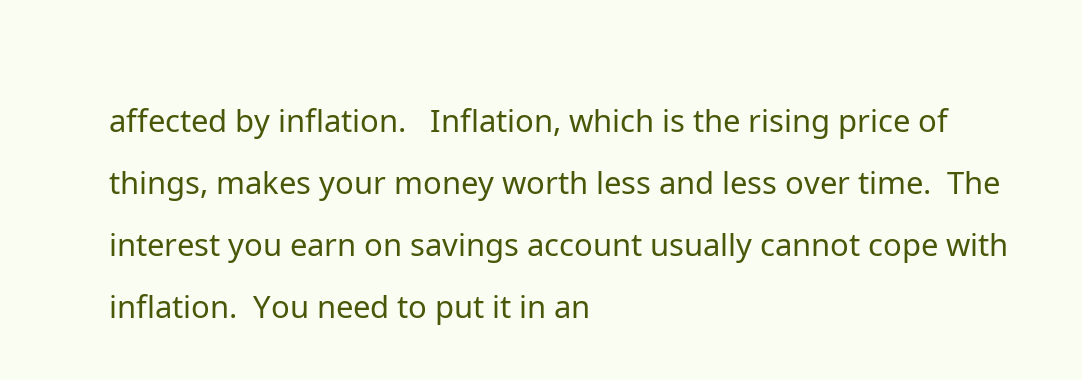affected by inflation.   Inflation, which is the rising price of things, makes your money worth less and less over time.  The interest you earn on savings account usually cannot cope with inflation.  You need to put it in an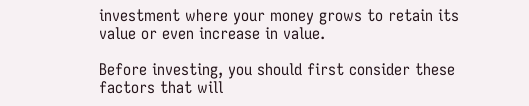investment where your money grows to retain its value or even increase in value.

Before investing, you should first consider these factors that will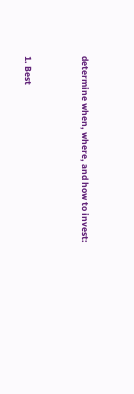determine when, where, and how to invest:


1. Best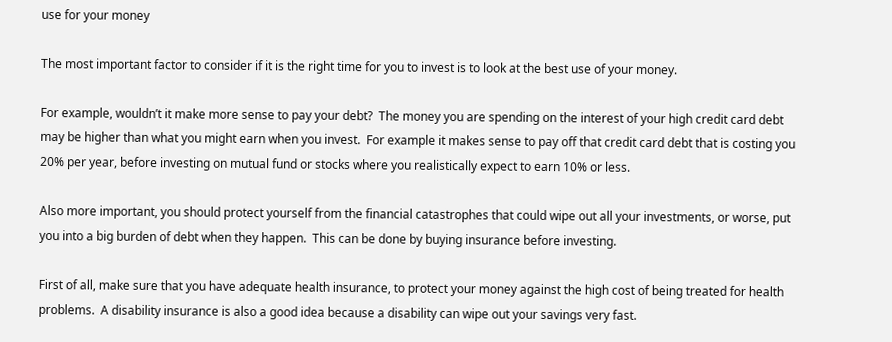use for your money

The most important factor to consider if it is the right time for you to invest is to look at the best use of your money.

For example, wouldn’t it make more sense to pay your debt?  The money you are spending on the interest of your high credit card debt may be higher than what you might earn when you invest.  For example it makes sense to pay off that credit card debt that is costing you 20% per year, before investing on mutual fund or stocks where you realistically expect to earn 10% or less.

Also more important, you should protect yourself from the financial catastrophes that could wipe out all your investments, or worse, put you into a big burden of debt when they happen.  This can be done by buying insurance before investing.

First of all, make sure that you have adequate health insurance, to protect your money against the high cost of being treated for health problems.  A disability insurance is also a good idea because a disability can wipe out your savings very fast.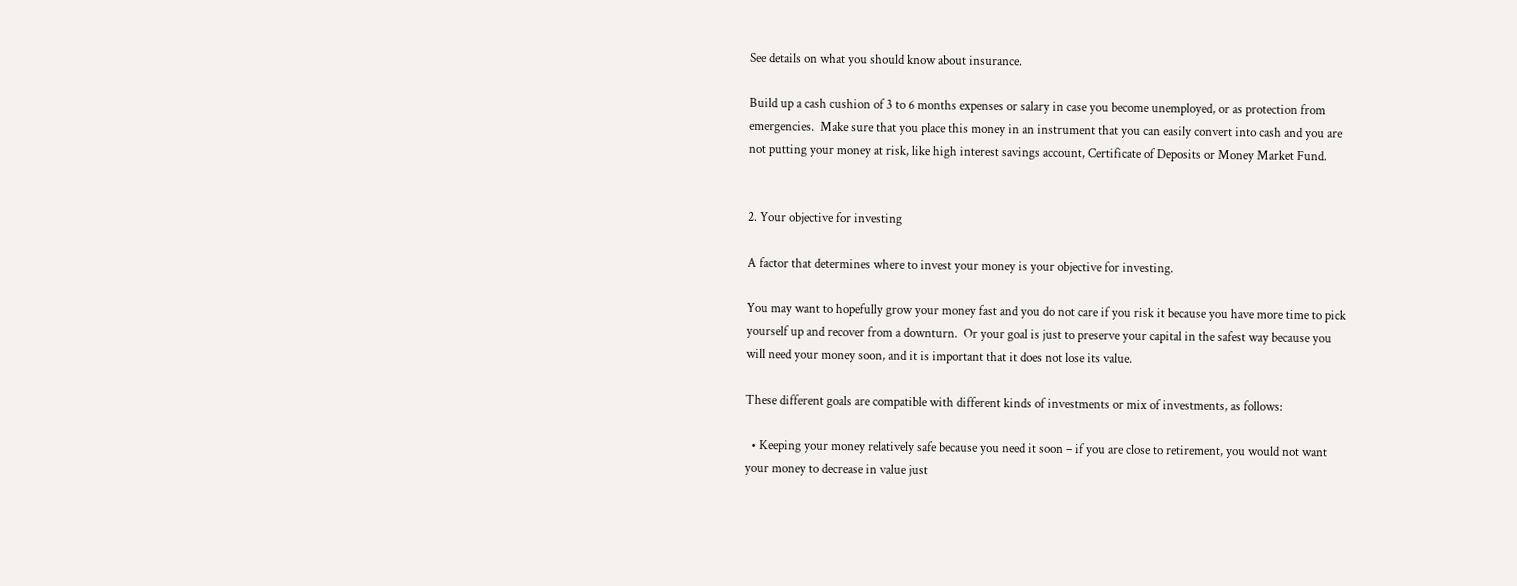See details on what you should know about insurance.

Build up a cash cushion of 3 to 6 months expenses or salary in case you become unemployed, or as protection from emergencies.  Make sure that you place this money in an instrument that you can easily convert into cash and you are not putting your money at risk, like high interest savings account, Certificate of Deposits or Money Market Fund.


2. Your objective for investing

A factor that determines where to invest your money is your objective for investing.

You may want to hopefully grow your money fast and you do not care if you risk it because you have more time to pick yourself up and recover from a downturn.  Or your goal is just to preserve your capital in the safest way because you will need your money soon, and it is important that it does not lose its value.

These different goals are compatible with different kinds of investments or mix of investments, as follows:

  • Keeping your money relatively safe because you need it soon – if you are close to retirement, you would not want your money to decrease in value just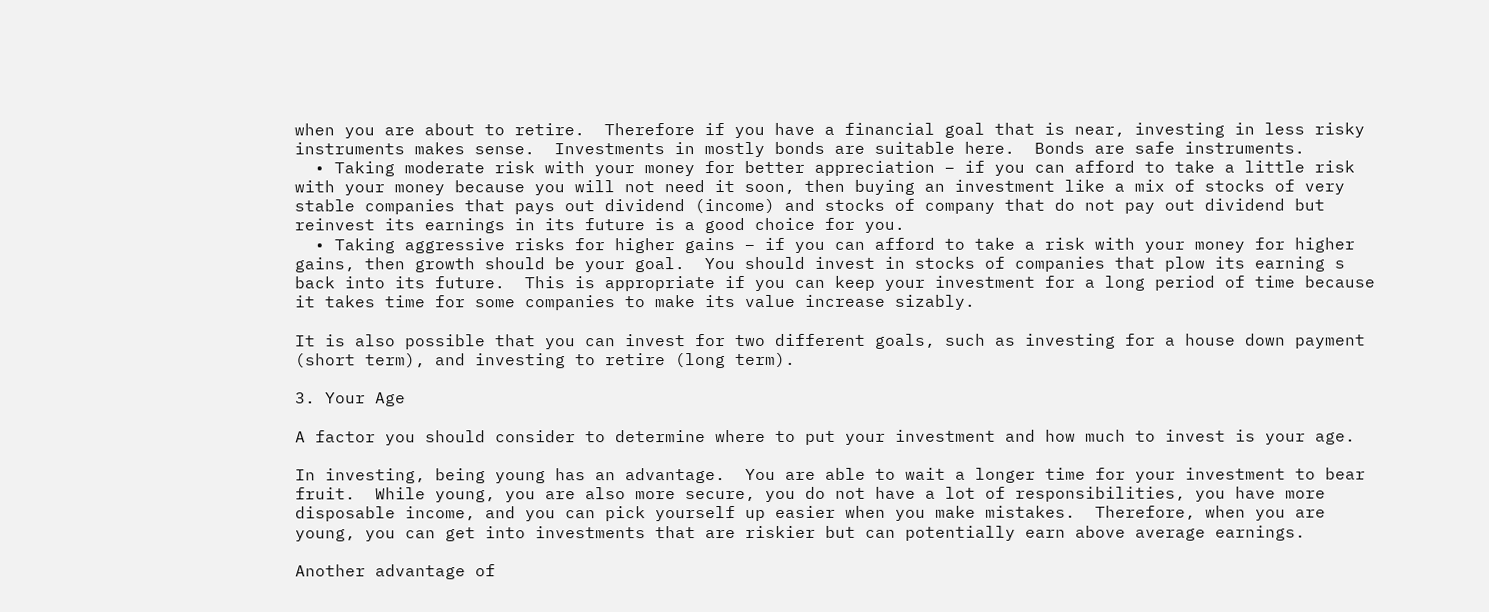when you are about to retire.  Therefore if you have a financial goal that is near, investing in less risky instruments makes sense.  Investments in mostly bonds are suitable here.  Bonds are safe instruments.
  • Taking moderate risk with your money for better appreciation – if you can afford to take a little risk with your money because you will not need it soon, then buying an investment like a mix of stocks of very stable companies that pays out dividend (income) and stocks of company that do not pay out dividend but reinvest its earnings in its future is a good choice for you.
  • Taking aggressive risks for higher gains – if you can afford to take a risk with your money for higher gains, then growth should be your goal.  You should invest in stocks of companies that plow its earning s back into its future.  This is appropriate if you can keep your investment for a long period of time because it takes time for some companies to make its value increase sizably.

It is also possible that you can invest for two different goals, such as investing for a house down payment (short term), and investing to retire (long term).

3. Your Age

A factor you should consider to determine where to put your investment and how much to invest is your age.

In investing, being young has an advantage.  You are able to wait a longer time for your investment to bear fruit.  While young, you are also more secure, you do not have a lot of responsibilities, you have more disposable income, and you can pick yourself up easier when you make mistakes.  Therefore, when you are young, you can get into investments that are riskier but can potentially earn above average earnings.

Another advantage of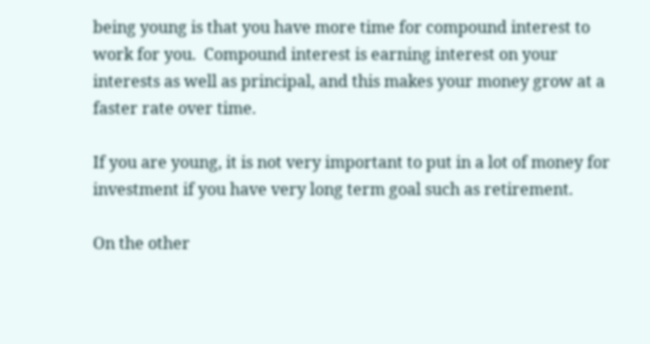being young is that you have more time for compound interest to work for you.  Compound interest is earning interest on your interests as well as principal, and this makes your money grow at a faster rate over time.

If you are young, it is not very important to put in a lot of money for investment if you have very long term goal such as retirement.

On the other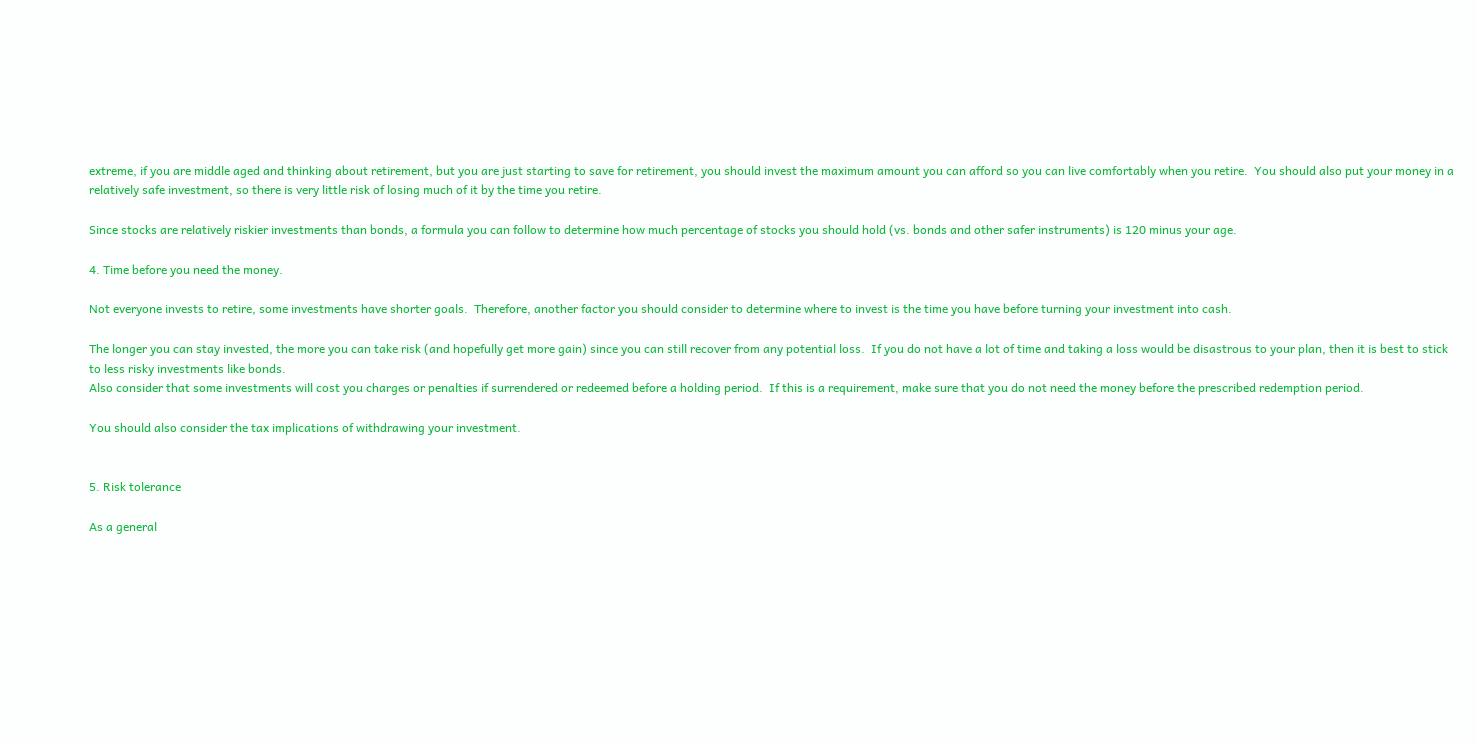extreme, if you are middle aged and thinking about retirement, but you are just starting to save for retirement, you should invest the maximum amount you can afford so you can live comfortably when you retire.  You should also put your money in a relatively safe investment, so there is very little risk of losing much of it by the time you retire.

Since stocks are relatively riskier investments than bonds, a formula you can follow to determine how much percentage of stocks you should hold (vs. bonds and other safer instruments) is 120 minus your age.

4. Time before you need the money.

Not everyone invests to retire, some investments have shorter goals.  Therefore, another factor you should consider to determine where to invest is the time you have before turning your investment into cash.

The longer you can stay invested, the more you can take risk (and hopefully get more gain) since you can still recover from any potential loss.  If you do not have a lot of time and taking a loss would be disastrous to your plan, then it is best to stick to less risky investments like bonds.
Also consider that some investments will cost you charges or penalties if surrendered or redeemed before a holding period.  If this is a requirement, make sure that you do not need the money before the prescribed redemption period.

You should also consider the tax implications of withdrawing your investment.


5. Risk tolerance

As a general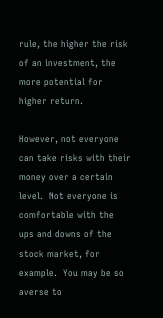rule, the higher the risk of an investment, the more potential for higher return.

However, not everyone can take risks with their money over a certain level.  Not everyone is comfortable with the ups and downs of the stock market, for example.  You may be so averse to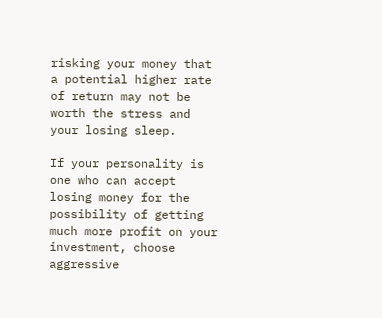risking your money that a potential higher rate of return may not be worth the stress and your losing sleep.

If your personality is one who can accept losing money for the possibility of getting much more profit on your investment, choose aggressive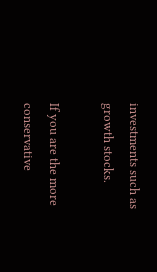investments such as growth stocks.

If you are the more conservative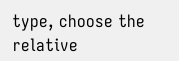type, choose the relative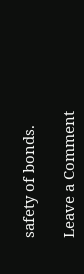safety of bonds.

Leave a Comment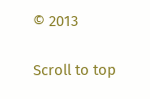© 2013

Scroll to top